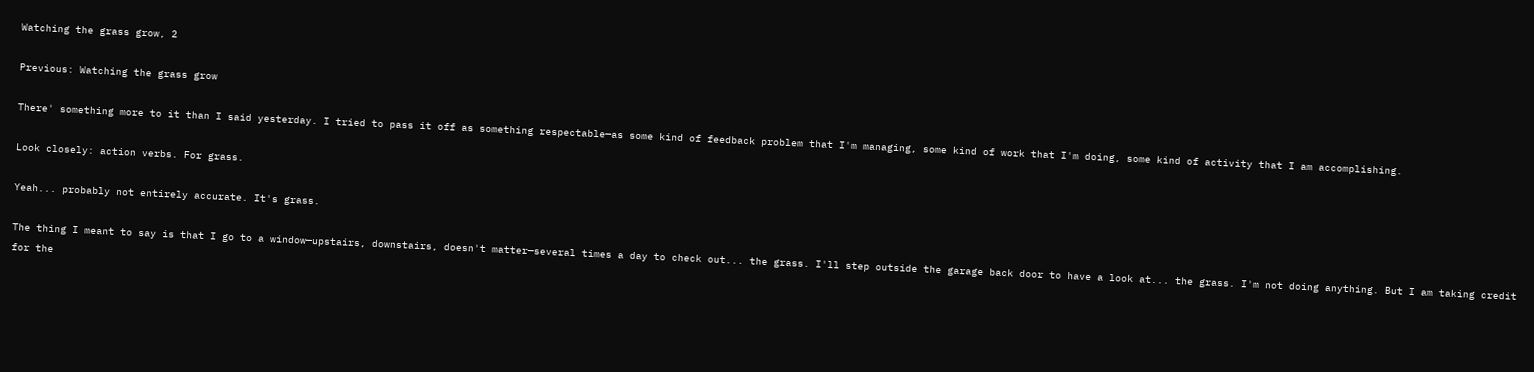Watching the grass grow, 2

Previous: Watching the grass grow

There' something more to it than I said yesterday. I tried to pass it off as something respectable—as some kind of feedback problem that I'm managing, some kind of work that I'm doing, some kind of activity that I am accomplishing.

Look closely: action verbs. For grass.

Yeah... probably not entirely accurate. It's grass.

The thing I meant to say is that I go to a window—upstairs, downstairs, doesn't matter—several times a day to check out... the grass. I'll step outside the garage back door to have a look at... the grass. I'm not doing anything. But I am taking credit for the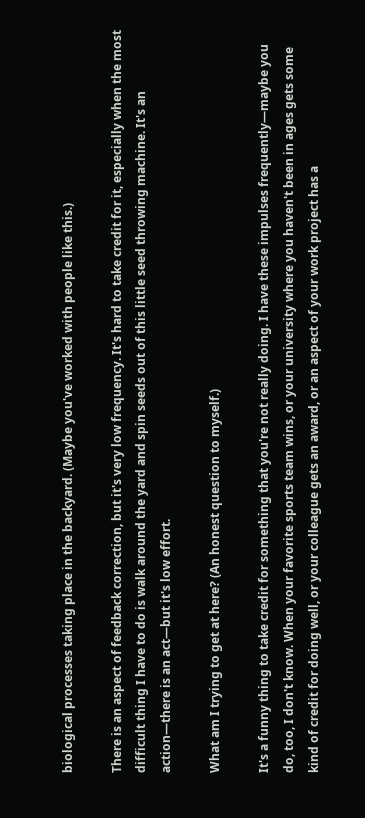biological processes taking place in the backyard. (Maybe you've worked with people like this.)

There is an aspect of feedback correction, but it's very low frequency. It's hard to take credit for it, especially when the most difficult thing I have to do is walk around the yard and spin seeds out of this little seed throwing machine. It's an action—there is an act—but it's low effort.

What am I trying to get at here? (An honest question to myself.)

It's a funny thing to take credit for something that you're not really doing. I have these impulses frequently—maybe you do, too, I don't know. When your favorite sports team wins, or your university where you haven't been in ages gets some kind of credit for doing well, or your colleague gets an award, or an aspect of your work project has a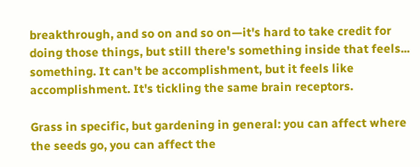breakthrough, and so on and so on—it's hard to take credit for doing those things, but still there's something inside that feels... something. It can't be accomplishment, but it feels like accomplishment. It's tickling the same brain receptors.

Grass in specific, but gardening in general: you can affect where the seeds go, you can affect the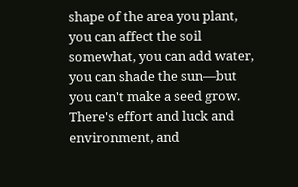shape of the area you plant, you can affect the soil somewhat, you can add water, you can shade the sun—but you can't make a seed grow. There's effort and luck and environment, and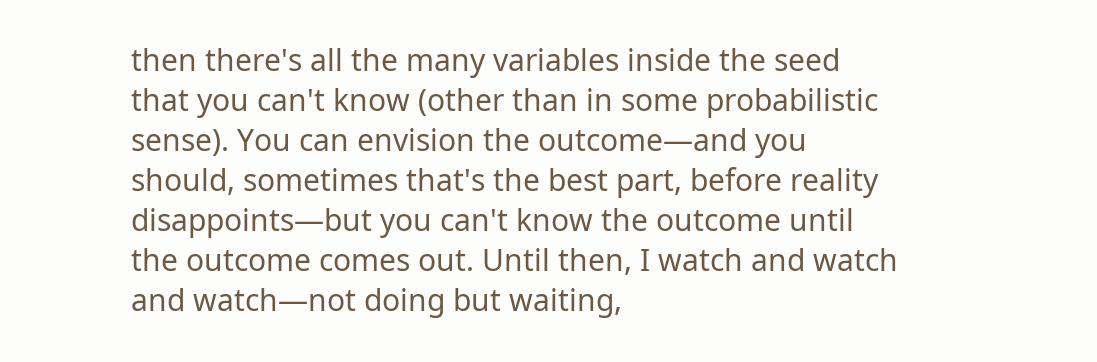then there's all the many variables inside the seed that you can't know (other than in some probabilistic sense). You can envision the outcome—and you should, sometimes that's the best part, before reality disappoints—but you can't know the outcome until the outcome comes out. Until then, I watch and watch and watch—not doing but waiting,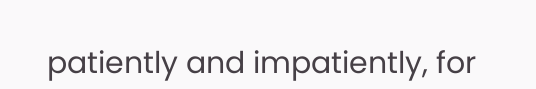patiently and impatiently, for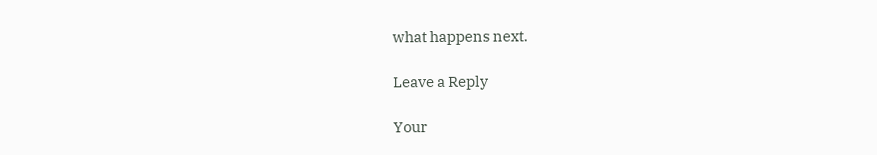what happens next.

Leave a Reply

Your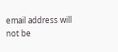email address will not be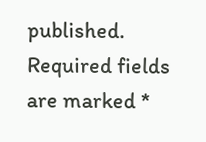published. Required fields are marked *